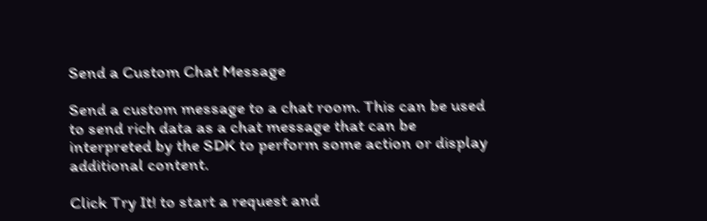Send a Custom Chat Message

Send a custom message to a chat room. This can be used to send rich data as a chat message that can be interpreted by the SDK to perform some action or display additional content.

Click Try It! to start a request and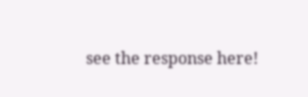see the response here!